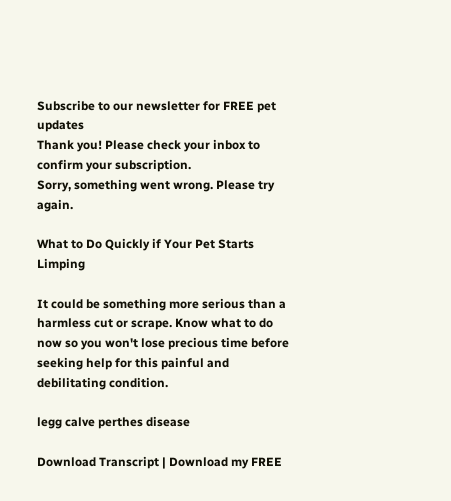Subscribe to our newsletter for FREE pet updates
Thank you! Please check your inbox to confirm your subscription.
Sorry, something went wrong. Please try again.

What to Do Quickly if Your Pet Starts Limping

It could be something more serious than a harmless cut or scrape. Know what to do now so you won't lose precious time before seeking help for this painful and debilitating condition.

legg calve perthes disease

Download Transcript | Download my FREE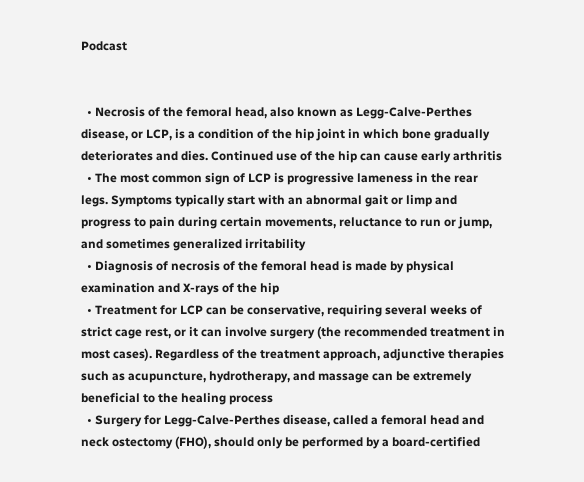Podcast


  • Necrosis of the femoral head, also known as Legg-Calve-Perthes disease, or LCP, is a condition of the hip joint in which bone gradually deteriorates and dies. Continued use of the hip can cause early arthritis
  • The most common sign of LCP is progressive lameness in the rear legs. Symptoms typically start with an abnormal gait or limp and progress to pain during certain movements, reluctance to run or jump, and sometimes generalized irritability
  • Diagnosis of necrosis of the femoral head is made by physical examination and X-rays of the hip
  • Treatment for LCP can be conservative, requiring several weeks of strict cage rest, or it can involve surgery (the recommended treatment in most cases). Regardless of the treatment approach, adjunctive therapies such as acupuncture, hydrotherapy, and massage can be extremely beneficial to the healing process
  • Surgery for Legg-Calve-Perthes disease, called a femoral head and neck ostectomy (FHO), should only be performed by a board-certified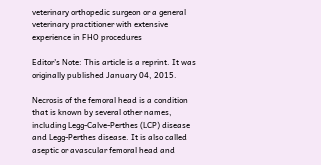veterinary orthopedic surgeon or a general veterinary practitioner with extensive experience in FHO procedures

Editor's Note: This article is a reprint. It was originally published January 04, 2015.

Necrosis of the femoral head is a condition that is known by several other names, including Legg-Calve-Perthes (LCP) disease and Legg-Perthes disease. It is also called aseptic or avascular femoral head and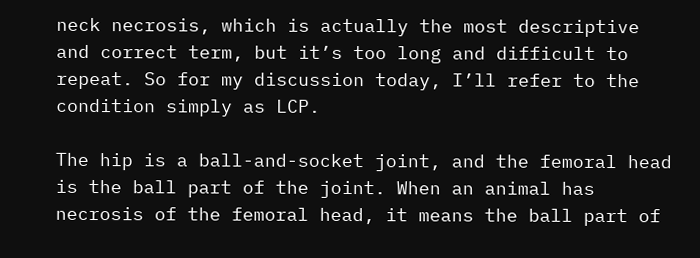neck necrosis, which is actually the most descriptive and correct term, but it’s too long and difficult to repeat. So for my discussion today, I’ll refer to the condition simply as LCP.

The hip is a ball-and-socket joint, and the femoral head is the ball part of the joint. When an animal has necrosis of the femoral head, it means the ball part of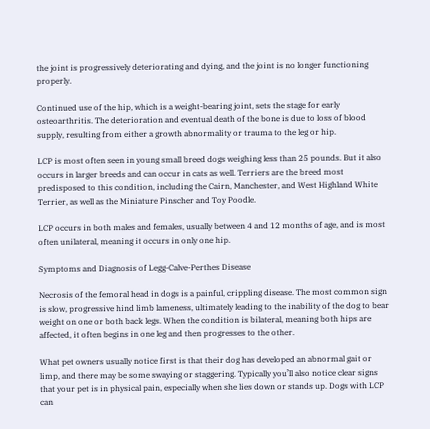the joint is progressively deteriorating and dying, and the joint is no longer functioning properly.

Continued use of the hip, which is a weight-bearing joint, sets the stage for early osteoarthritis. The deterioration and eventual death of the bone is due to loss of blood supply, resulting from either a growth abnormality or trauma to the leg or hip.

LCP is most often seen in young small breed dogs weighing less than 25 pounds. But it also occurs in larger breeds and can occur in cats as well. Terriers are the breed most predisposed to this condition, including the Cairn, Manchester, and West Highland White Terrier, as well as the Miniature Pinscher and Toy Poodle.

LCP occurs in both males and females, usually between 4 and 12 months of age, and is most often unilateral, meaning it occurs in only one hip.

Symptoms and Diagnosis of Legg-Calve-Perthes Disease

Necrosis of the femoral head in dogs is a painful, crippling disease. The most common sign is slow, progressive hind limb lameness, ultimately leading to the inability of the dog to bear weight on one or both back legs. When the condition is bilateral, meaning both hips are affected, it often begins in one leg and then progresses to the other.

What pet owners usually notice first is that their dog has developed an abnormal gait or limp, and there may be some swaying or staggering. Typically you’ll also notice clear signs that your pet is in physical pain, especially when she lies down or stands up. Dogs with LCP can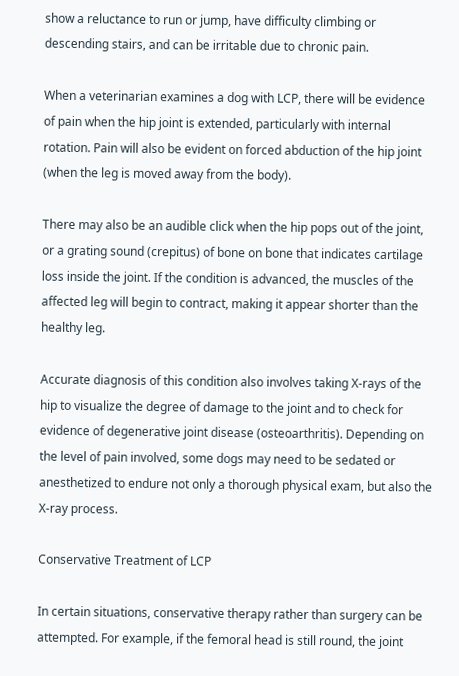show a reluctance to run or jump, have difficulty climbing or descending stairs, and can be irritable due to chronic pain.

When a veterinarian examines a dog with LCP, there will be evidence of pain when the hip joint is extended, particularly with internal rotation. Pain will also be evident on forced abduction of the hip joint (when the leg is moved away from the body).

There may also be an audible click when the hip pops out of the joint, or a grating sound (crepitus) of bone on bone that indicates cartilage loss inside the joint. If the condition is advanced, the muscles of the affected leg will begin to contract, making it appear shorter than the healthy leg.

Accurate diagnosis of this condition also involves taking X-rays of the hip to visualize the degree of damage to the joint and to check for evidence of degenerative joint disease (osteoarthritis). Depending on the level of pain involved, some dogs may need to be sedated or anesthetized to endure not only a thorough physical exam, but also the X-ray process.

Conservative Treatment of LCP

In certain situations, conservative therapy rather than surgery can be attempted. For example, if the femoral head is still round, the joint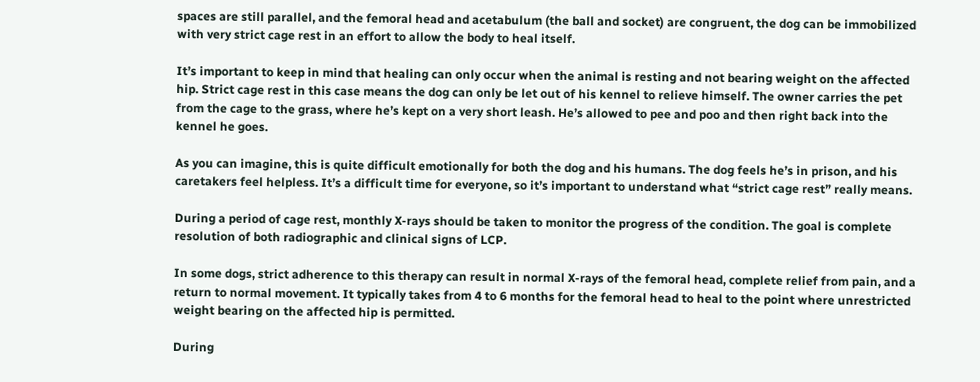spaces are still parallel, and the femoral head and acetabulum (the ball and socket) are congruent, the dog can be immobilized with very strict cage rest in an effort to allow the body to heal itself.

It’s important to keep in mind that healing can only occur when the animal is resting and not bearing weight on the affected hip. Strict cage rest in this case means the dog can only be let out of his kennel to relieve himself. The owner carries the pet from the cage to the grass, where he’s kept on a very short leash. He’s allowed to pee and poo and then right back into the kennel he goes.

As you can imagine, this is quite difficult emotionally for both the dog and his humans. The dog feels he’s in prison, and his caretakers feel helpless. It’s a difficult time for everyone, so it’s important to understand what “strict cage rest” really means.

During a period of cage rest, monthly X-rays should be taken to monitor the progress of the condition. The goal is complete resolution of both radiographic and clinical signs of LCP.

In some dogs, strict adherence to this therapy can result in normal X-rays of the femoral head, complete relief from pain, and a return to normal movement. It typically takes from 4 to 6 months for the femoral head to heal to the point where unrestricted weight bearing on the affected hip is permitted.

During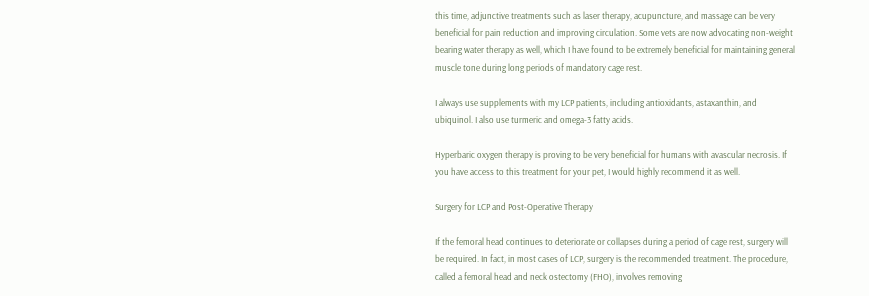this time, adjunctive treatments such as laser therapy, acupuncture, and massage can be very beneficial for pain reduction and improving circulation. Some vets are now advocating non-weight bearing water therapy as well, which I have found to be extremely beneficial for maintaining general muscle tone during long periods of mandatory cage rest.

I always use supplements with my LCP patients, including antioxidants, astaxanthin, and ubiquinol. I also use turmeric and omega-3 fatty acids.

Hyperbaric oxygen therapy is proving to be very beneficial for humans with avascular necrosis. If you have access to this treatment for your pet, I would highly recommend it as well.

Surgery for LCP and Post-Operative Therapy

If the femoral head continues to deteriorate or collapses during a period of cage rest, surgery will be required. In fact, in most cases of LCP, surgery is the recommended treatment. The procedure, called a femoral head and neck ostectomy (FHO), involves removing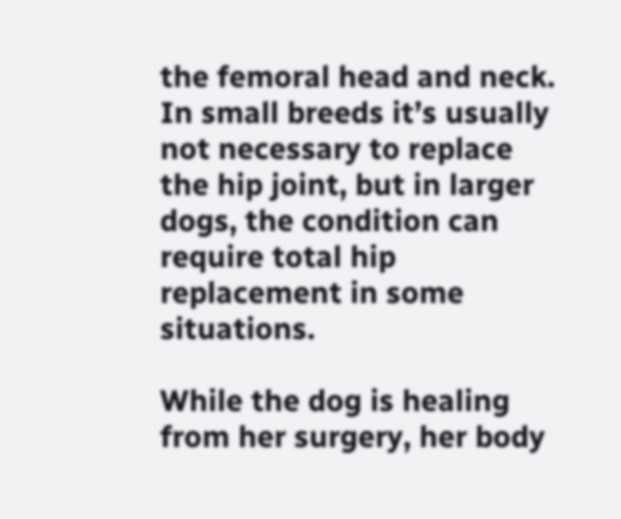the femoral head and neck. In small breeds it’s usually not necessary to replace the hip joint, but in larger dogs, the condition can require total hip replacement in some situations.

While the dog is healing from her surgery, her body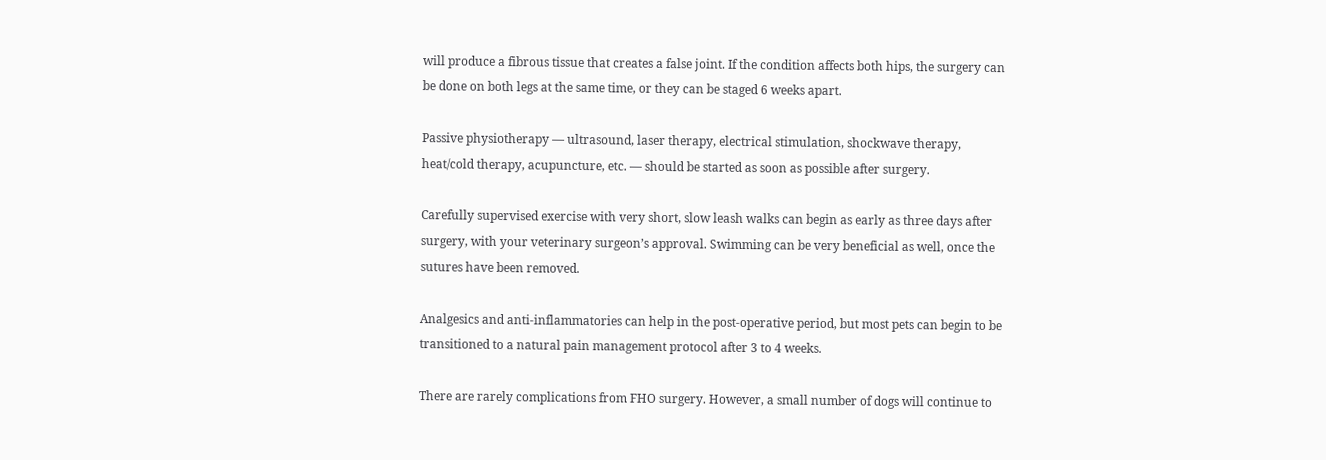will produce a fibrous tissue that creates a false joint. If the condition affects both hips, the surgery can be done on both legs at the same time, or they can be staged 6 weeks apart.

Passive physiotherapy — ultrasound, laser therapy, electrical stimulation, shockwave therapy, heat/cold therapy, acupuncture, etc. — should be started as soon as possible after surgery.

Carefully supervised exercise with very short, slow leash walks can begin as early as three days after surgery, with your veterinary surgeon’s approval. Swimming can be very beneficial as well, once the sutures have been removed.

Analgesics and anti-inflammatories can help in the post-operative period, but most pets can begin to be transitioned to a natural pain management protocol after 3 to 4 weeks.

There are rarely complications from FHO surgery. However, a small number of dogs will continue to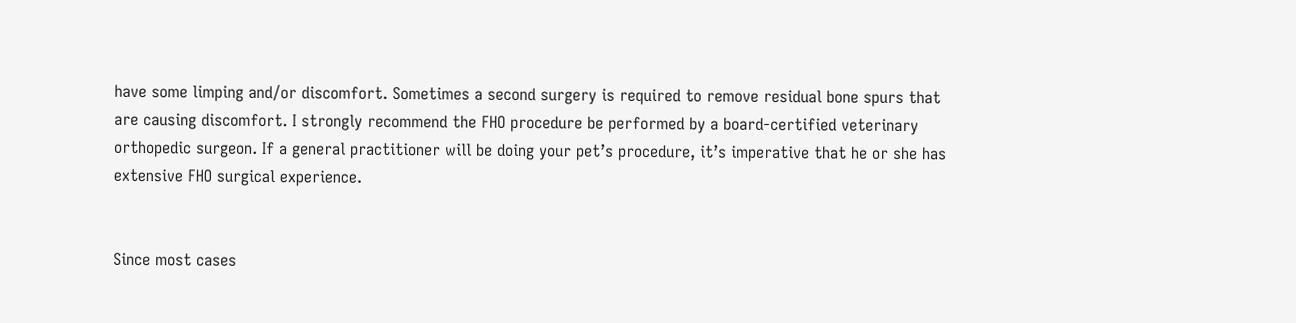have some limping and/or discomfort. Sometimes a second surgery is required to remove residual bone spurs that are causing discomfort. I strongly recommend the FHO procedure be performed by a board-certified veterinary orthopedic surgeon. If a general practitioner will be doing your pet’s procedure, it’s imperative that he or she has extensive FHO surgical experience.


Since most cases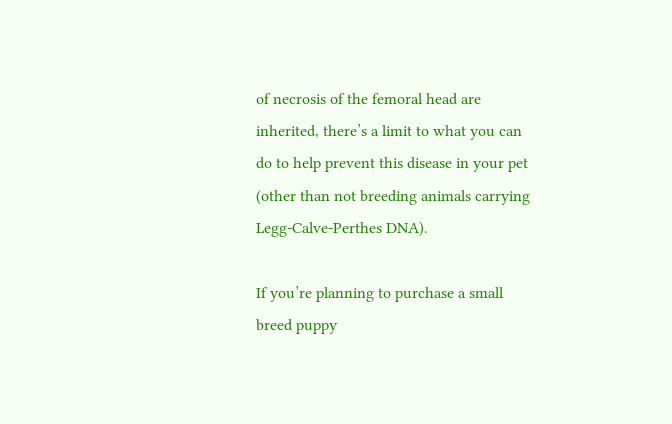of necrosis of the femoral head are inherited, there’s a limit to what you can do to help prevent this disease in your pet (other than not breeding animals carrying Legg-Calve-Perthes DNA).

If you’re planning to purchase a small breed puppy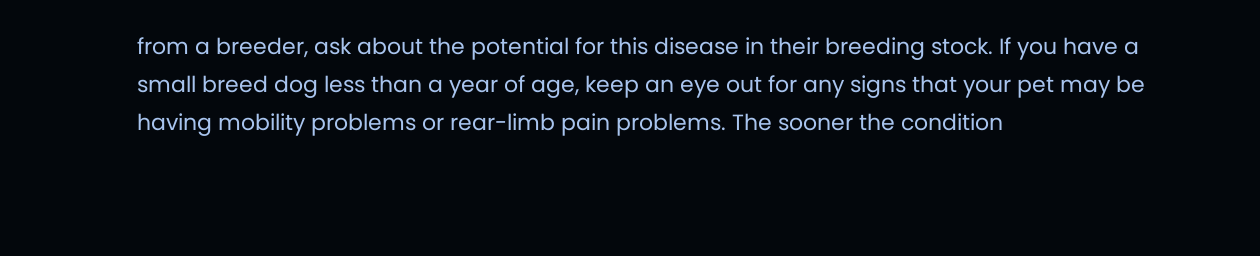from a breeder, ask about the potential for this disease in their breeding stock. If you have a small breed dog less than a year of age, keep an eye out for any signs that your pet may be having mobility problems or rear-limb pain problems. The sooner the condition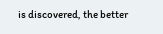is discovered, the better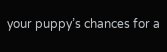your puppy’s chances for a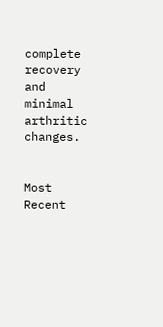complete recovery and minimal arthritic changes.


Most Recent